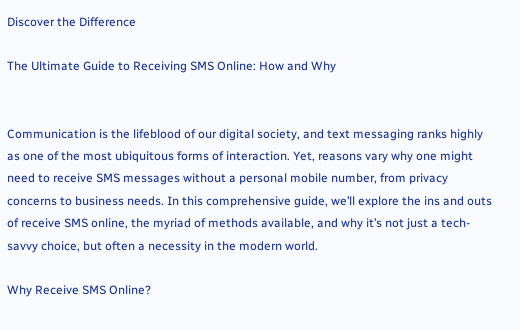Discover the Difference

The Ultimate Guide to Receiving SMS Online: How and Why


Communication is the lifeblood of our digital society, and text messaging ranks highly as one of the most ubiquitous forms of interaction. Yet, reasons vary why one might need to receive SMS messages without a personal mobile number, from privacy concerns to business needs. In this comprehensive guide, we’ll explore the ins and outs of receive SMS online, the myriad of methods available, and why it’s not just a tech-savvy choice, but often a necessity in the modern world.

Why Receive SMS Online?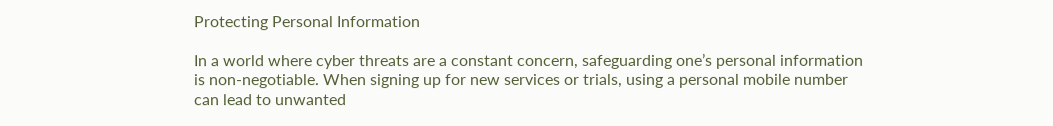Protecting Personal Information

In a world where cyber threats are a constant concern, safeguarding one’s personal information is non-negotiable. When signing up for new services or trials, using a personal mobile number can lead to unwanted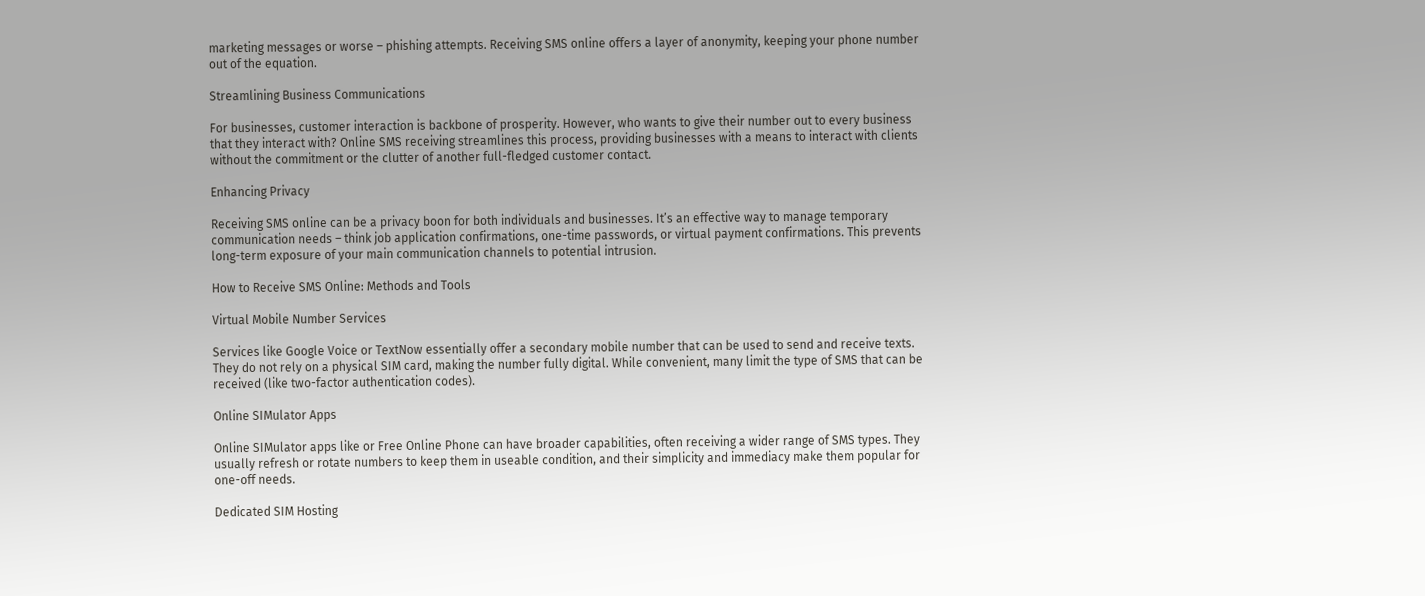marketing messages or worse – phishing attempts. Receiving SMS online offers a layer of anonymity, keeping your phone number out of the equation.

Streamlining Business Communications

For businesses, customer interaction is backbone of prosperity. However, who wants to give their number out to every business that they interact with? Online SMS receiving streamlines this process, providing businesses with a means to interact with clients without the commitment or the clutter of another full-fledged customer contact.

Enhancing Privacy

Receiving SMS online can be a privacy boon for both individuals and businesses. It’s an effective way to manage temporary communication needs – think job application confirmations, one-time passwords, or virtual payment confirmations. This prevents long-term exposure of your main communication channels to potential intrusion.

How to Receive SMS Online: Methods and Tools

Virtual Mobile Number Services

Services like Google Voice or TextNow essentially offer a secondary mobile number that can be used to send and receive texts. They do not rely on a physical SIM card, making the number fully digital. While convenient, many limit the type of SMS that can be received (like two-factor authentication codes).

Online SIMulator Apps

Online SIMulator apps like or Free Online Phone can have broader capabilities, often receiving a wider range of SMS types. They usually refresh or rotate numbers to keep them in useable condition, and their simplicity and immediacy make them popular for one-off needs.

Dedicated SIM Hosting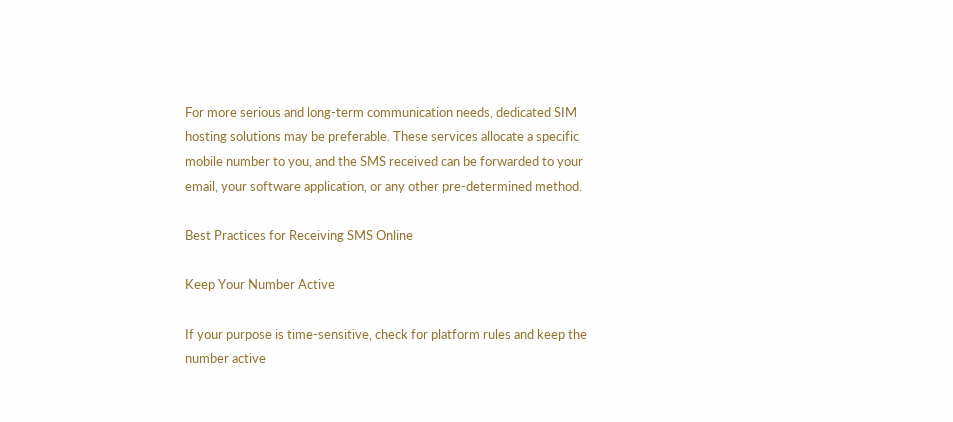For more serious and long-term communication needs, dedicated SIM hosting solutions may be preferable. These services allocate a specific mobile number to you, and the SMS received can be forwarded to your email, your software application, or any other pre-determined method.

Best Practices for Receiving SMS Online

Keep Your Number Active

If your purpose is time-sensitive, check for platform rules and keep the number active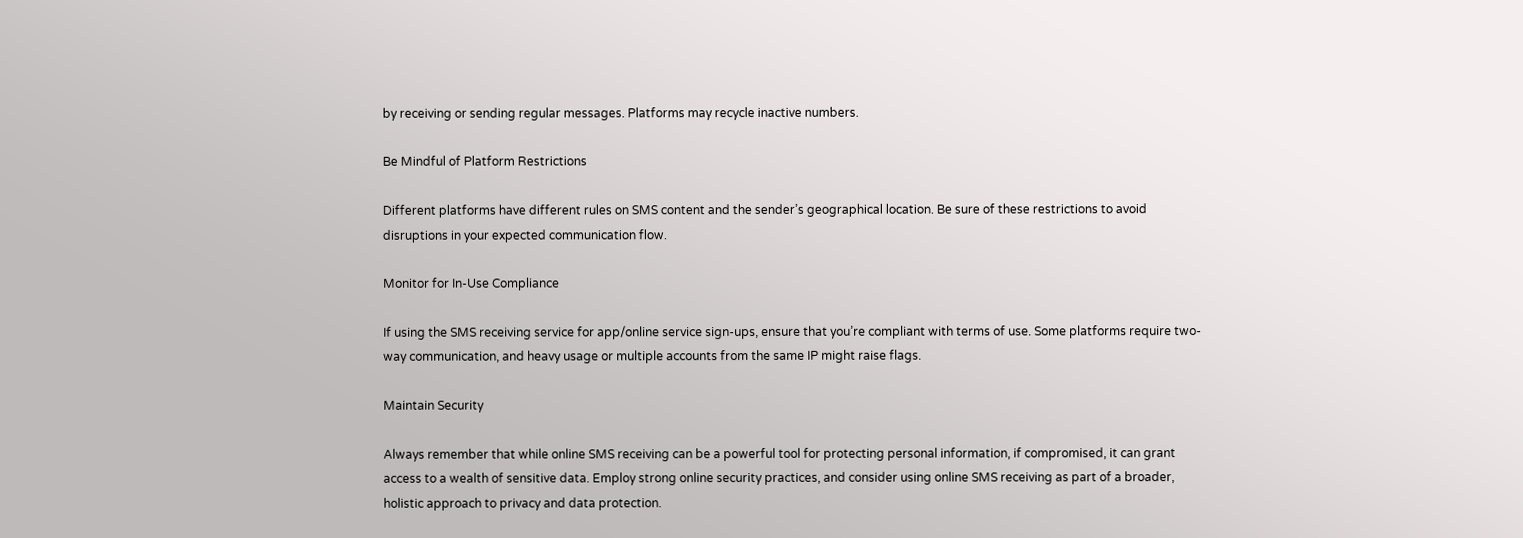by receiving or sending regular messages. Platforms may recycle inactive numbers.

Be Mindful of Platform Restrictions

Different platforms have different rules on SMS content and the sender’s geographical location. Be sure of these restrictions to avoid disruptions in your expected communication flow.

Monitor for In-Use Compliance

If using the SMS receiving service for app/online service sign-ups, ensure that you’re compliant with terms of use. Some platforms require two-way communication, and heavy usage or multiple accounts from the same IP might raise flags.

Maintain Security

Always remember that while online SMS receiving can be a powerful tool for protecting personal information, if compromised, it can grant access to a wealth of sensitive data. Employ strong online security practices, and consider using online SMS receiving as part of a broader, holistic approach to privacy and data protection.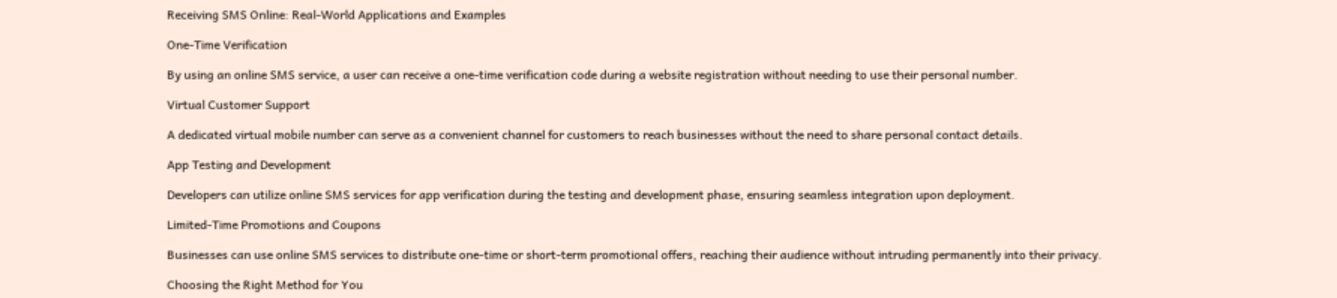Receiving SMS Online: Real-World Applications and Examples

One-Time Verification

By using an online SMS service, a user can receive a one-time verification code during a website registration without needing to use their personal number.

Virtual Customer Support

A dedicated virtual mobile number can serve as a convenient channel for customers to reach businesses without the need to share personal contact details.

App Testing and Development

Developers can utilize online SMS services for app verification during the testing and development phase, ensuring seamless integration upon deployment.

Limited-Time Promotions and Coupons

Businesses can use online SMS services to distribute one-time or short-term promotional offers, reaching their audience without intruding permanently into their privacy.

Choosing the Right Method for You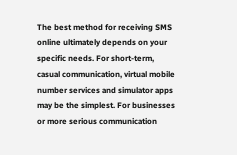The best method for receiving SMS online ultimately depends on your specific needs. For short-term, casual communication, virtual mobile number services and simulator apps may be the simplest. For businesses or more serious communication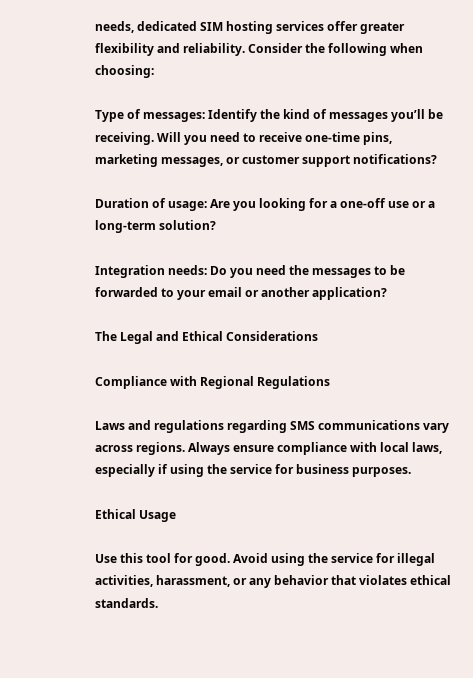needs, dedicated SIM hosting services offer greater flexibility and reliability. Consider the following when choosing:

Type of messages: Identify the kind of messages you’ll be receiving. Will you need to receive one-time pins, marketing messages, or customer support notifications?

Duration of usage: Are you looking for a one-off use or a long-term solution?

Integration needs: Do you need the messages to be forwarded to your email or another application?

The Legal and Ethical Considerations

Compliance with Regional Regulations

Laws and regulations regarding SMS communications vary across regions. Always ensure compliance with local laws, especially if using the service for business purposes.

Ethical Usage

Use this tool for good. Avoid using the service for illegal activities, harassment, or any behavior that violates ethical standards.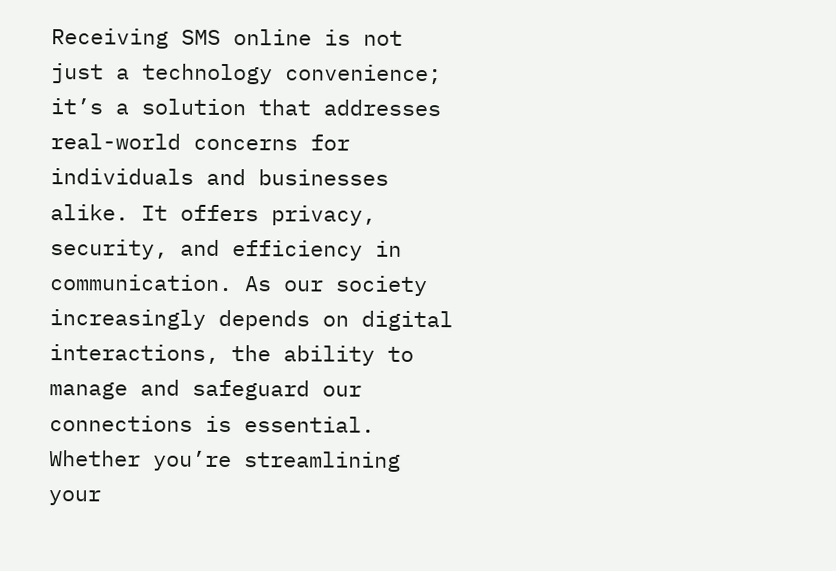Receiving SMS online is not just a technology convenience; it’s a solution that addresses real-world concerns for individuals and businesses alike. It offers privacy, security, and efficiency in communication. As our society increasingly depends on digital interactions, the ability to manage and safeguard our connections is essential. Whether you’re streamlining your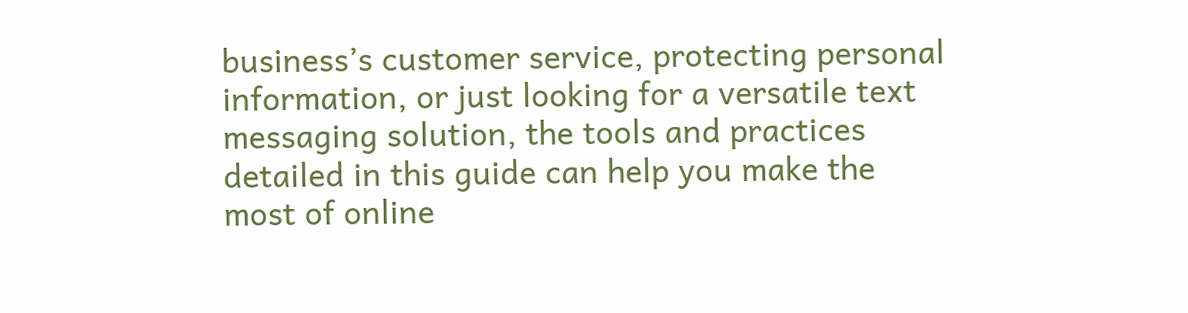business’s customer service, protecting personal information, or just looking for a versatile text messaging solution, the tools and practices detailed in this guide can help you make the most of online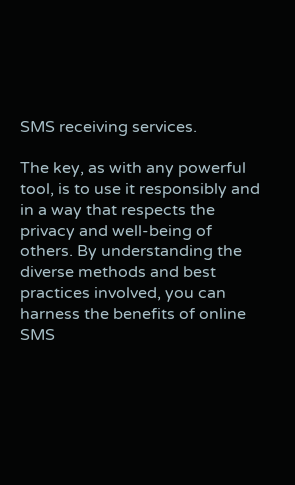SMS receiving services.

The key, as with any powerful tool, is to use it responsibly and in a way that respects the privacy and well-being of others. By understanding the diverse methods and best practices involved, you can harness the benefits of online SMS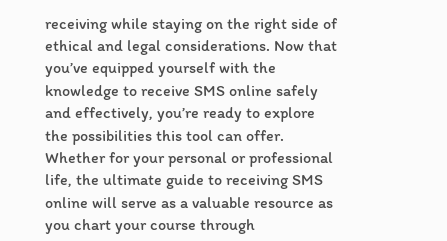receiving while staying on the right side of ethical and legal considerations. Now that you’ve equipped yourself with the knowledge to receive SMS online safely and effectively, you’re ready to explore the possibilities this tool can offer. Whether for your personal or professional life, the ultimate guide to receiving SMS online will serve as a valuable resource as you chart your course through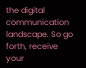the digital communication landscape. So go forth, receive your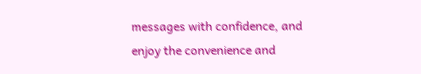messages with confidence, and enjoy the convenience and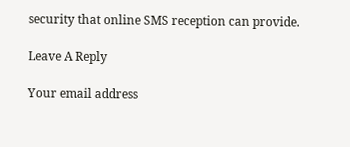security that online SMS reception can provide.

Leave A Reply

Your email address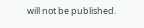will not be published.